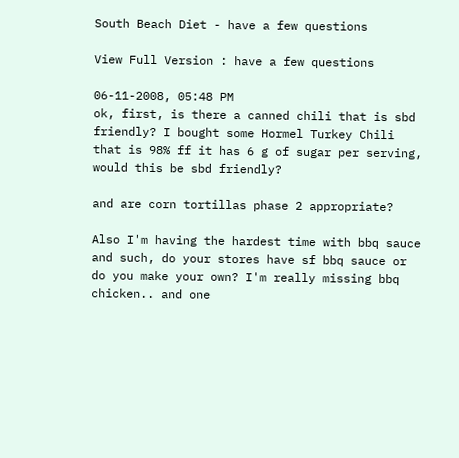South Beach Diet - have a few questions

View Full Version : have a few questions

06-11-2008, 05:48 PM
ok, first, is there a canned chili that is sbd friendly? I bought some Hormel Turkey Chili that is 98% ff it has 6 g of sugar per serving, would this be sbd friendly?

and are corn tortillas phase 2 appropriate?

Also I'm having the hardest time with bbq sauce and such, do your stores have sf bbq sauce or do you make your own? I'm really missing bbq chicken.. and one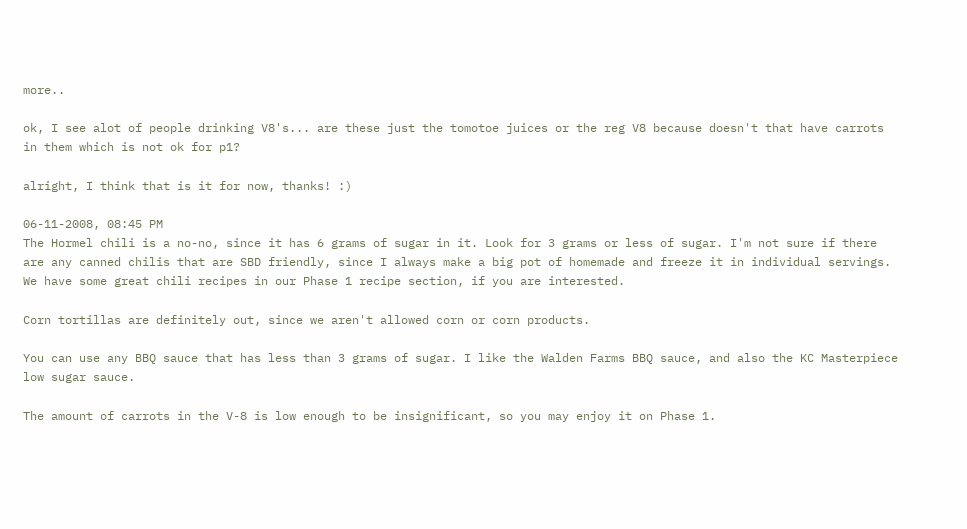more..

ok, I see alot of people drinking V8's... are these just the tomotoe juices or the reg V8 because doesn't that have carrots in them which is not ok for p1?

alright, I think that is it for now, thanks! :)

06-11-2008, 08:45 PM
The Hormel chili is a no-no, since it has 6 grams of sugar in it. Look for 3 grams or less of sugar. I'm not sure if there are any canned chilis that are SBD friendly, since I always make a big pot of homemade and freeze it in individual servings. We have some great chili recipes in our Phase 1 recipe section, if you are interested.

Corn tortillas are definitely out, since we aren't allowed corn or corn products.

You can use any BBQ sauce that has less than 3 grams of sugar. I like the Walden Farms BBQ sauce, and also the KC Masterpiece low sugar sauce.

The amount of carrots in the V-8 is low enough to be insignificant, so you may enjoy it on Phase 1.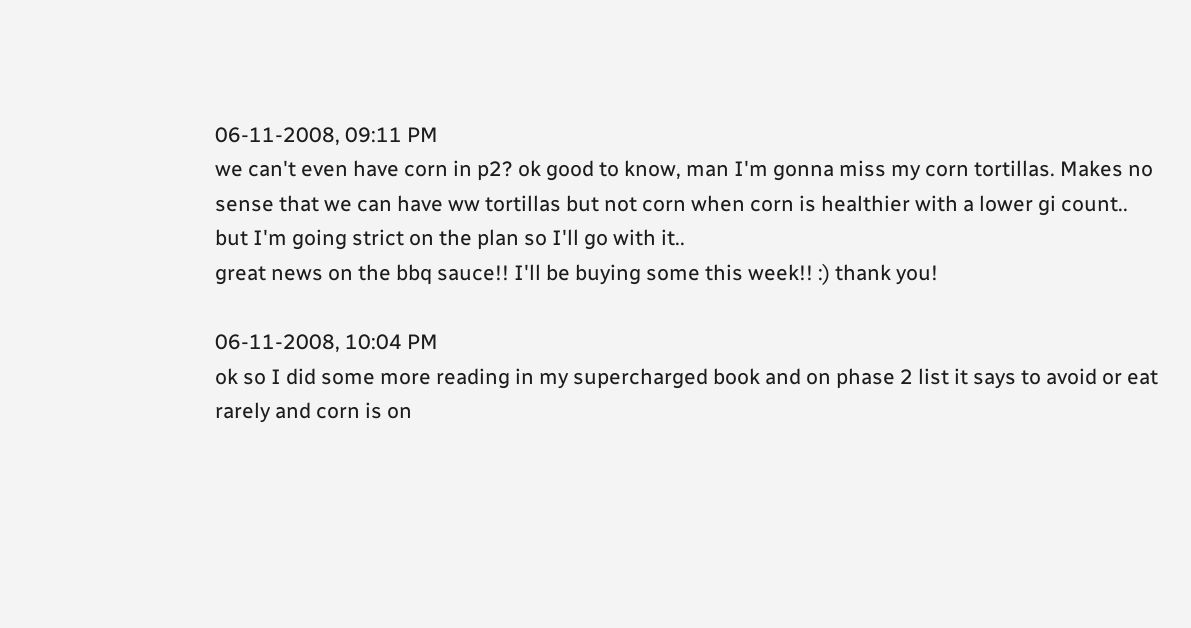06-11-2008, 09:11 PM
we can't even have corn in p2? ok good to know, man I'm gonna miss my corn tortillas. Makes no sense that we can have ww tortillas but not corn when corn is healthier with a lower gi count.. but I'm going strict on the plan so I'll go with it..
great news on the bbq sauce!! I'll be buying some this week!! :) thank you!

06-11-2008, 10:04 PM
ok so I did some more reading in my supercharged book and on phase 2 list it says to avoid or eat rarely and corn is on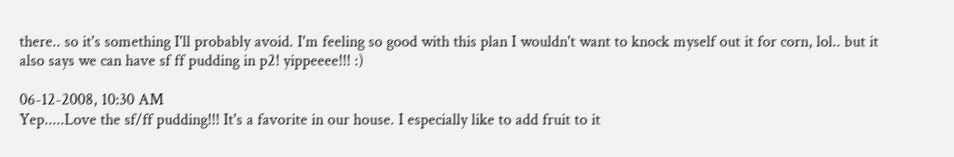there.. so it's something I'll probably avoid. I'm feeling so good with this plan I wouldn't want to knock myself out it for corn, lol.. but it also says we can have sf ff pudding in p2! yippeeee!!! :)

06-12-2008, 10:30 AM
Yep.....Love the sf/ff pudding!!! It's a favorite in our house. I especially like to add fruit to it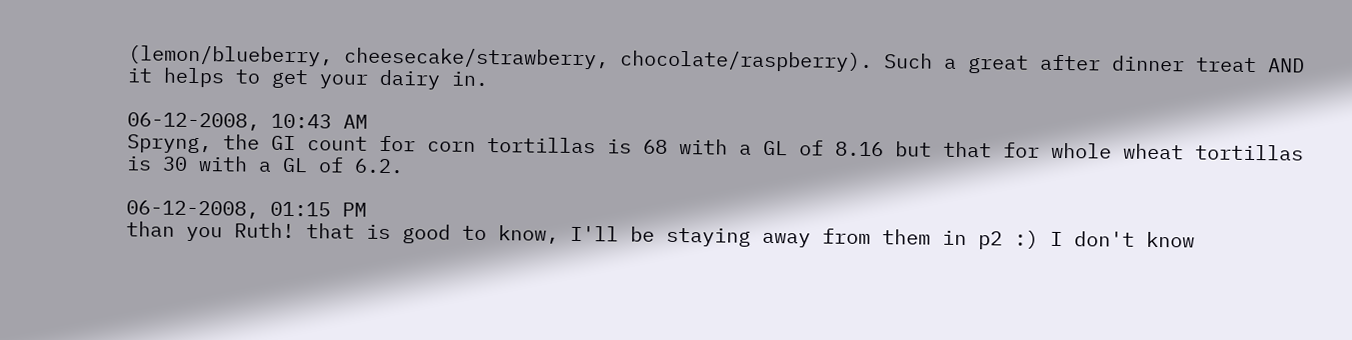(lemon/blueberry, cheesecake/strawberry, chocolate/raspberry). Such a great after dinner treat AND it helps to get your dairy in.

06-12-2008, 10:43 AM
Spryng, the GI count for corn tortillas is 68 with a GL of 8.16 but that for whole wheat tortillas is 30 with a GL of 6.2.

06-12-2008, 01:15 PM
than you Ruth! that is good to know, I'll be staying away from them in p2 :) I don't know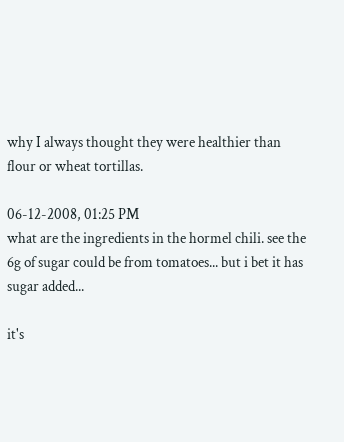why I always thought they were healthier than flour or wheat tortillas.

06-12-2008, 01:25 PM
what are the ingredients in the hormel chili. see the 6g of sugar could be from tomatoes... but i bet it has sugar added...

it's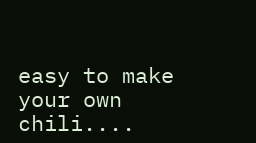easy to make your own chili....